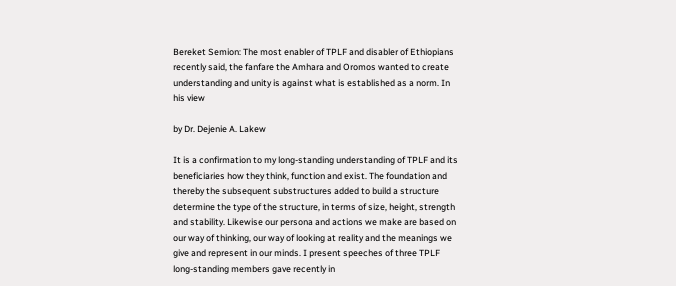Bereket Semion: The most enabler of TPLF and disabler of Ethiopians recently said, the fanfare the Amhara and Oromos wanted to create understanding and unity is against what is established as a norm. In his view

by Dr. Dejenie A. Lakew

It is a confirmation to my long-standing understanding of TPLF and its beneficiaries how they think, function and exist. The foundation and thereby the subsequent substructures added to build a structure determine the type of the structure, in terms of size, height, strength and stability. Likewise our persona and actions we make are based on our way of thinking, our way of looking at reality and the meanings we give and represent in our minds. I present speeches of three TPLF long-standing members gave recently in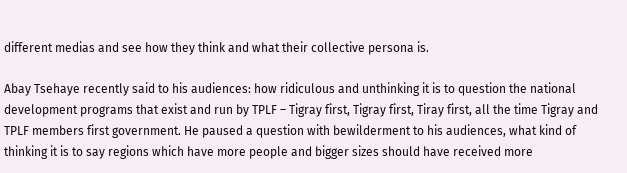different medias and see how they think and what their collective persona is.

Abay Tsehaye recently said to his audiences: how ridiculous and unthinking it is to question the national development programs that exist and run by TPLF – Tigray first, Tigray first, Tiray first, all the time Tigray and TPLF members first government. He paused a question with bewilderment to his audiences, what kind of thinking it is to say regions which have more people and bigger sizes should have received more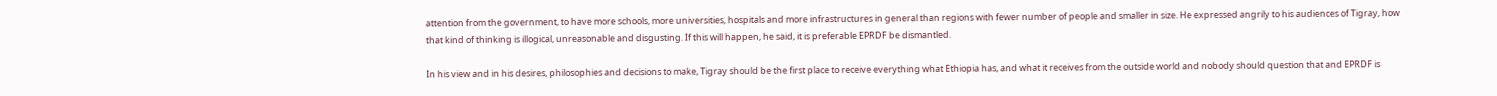attention from the government, to have more schools, more universities, hospitals and more infrastructures in general than regions with fewer number of people and smaller in size. He expressed angrily to his audiences of Tigray, how that kind of thinking is illogical, unreasonable and disgusting. If this will happen, he said, it is preferable EPRDF be dismantled.

In his view and in his desires, philosophies and decisions to make, Tigray should be the first place to receive everything what Ethiopia has, and what it receives from the outside world and nobody should question that and EPRDF is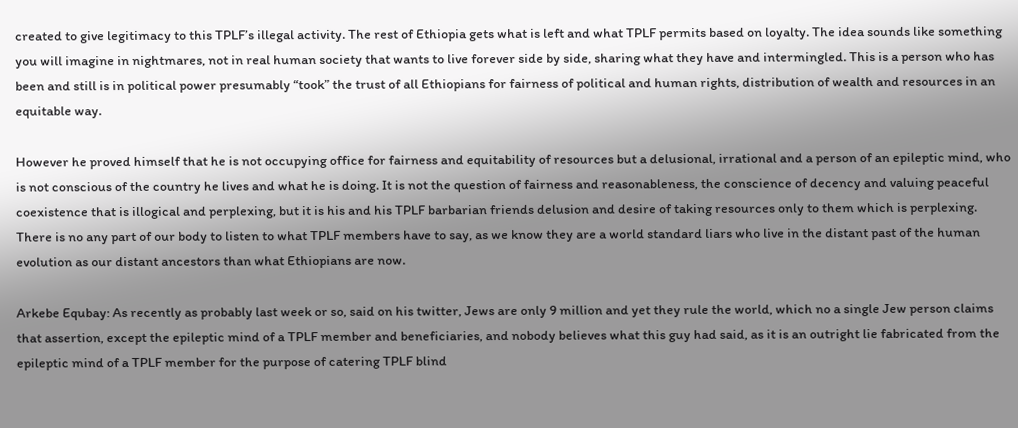created to give legitimacy to this TPLF’s illegal activity. The rest of Ethiopia gets what is left and what TPLF permits based on loyalty. The idea sounds like something you will imagine in nightmares, not in real human society that wants to live forever side by side, sharing what they have and intermingled. This is a person who has been and still is in political power presumably “took” the trust of all Ethiopians for fairness of political and human rights, distribution of wealth and resources in an equitable way.

However he proved himself that he is not occupying office for fairness and equitability of resources but a delusional, irrational and a person of an epileptic mind, who is not conscious of the country he lives and what he is doing. It is not the question of fairness and reasonableness, the conscience of decency and valuing peaceful coexistence that is illogical and perplexing, but it is his and his TPLF barbarian friends delusion and desire of taking resources only to them which is perplexing. There is no any part of our body to listen to what TPLF members have to say, as we know they are a world standard liars who live in the distant past of the human evolution as our distant ancestors than what Ethiopians are now.

Arkebe Equbay: As recently as probably last week or so, said on his twitter, Jews are only 9 million and yet they rule the world, which no a single Jew person claims that assertion, except the epileptic mind of a TPLF member and beneficiaries, and nobody believes what this guy had said, as it is an outright lie fabricated from the epileptic mind of a TPLF member for the purpose of catering TPLF blind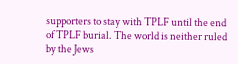supporters to stay with TPLF until the end of TPLF burial. The world is neither ruled by the Jews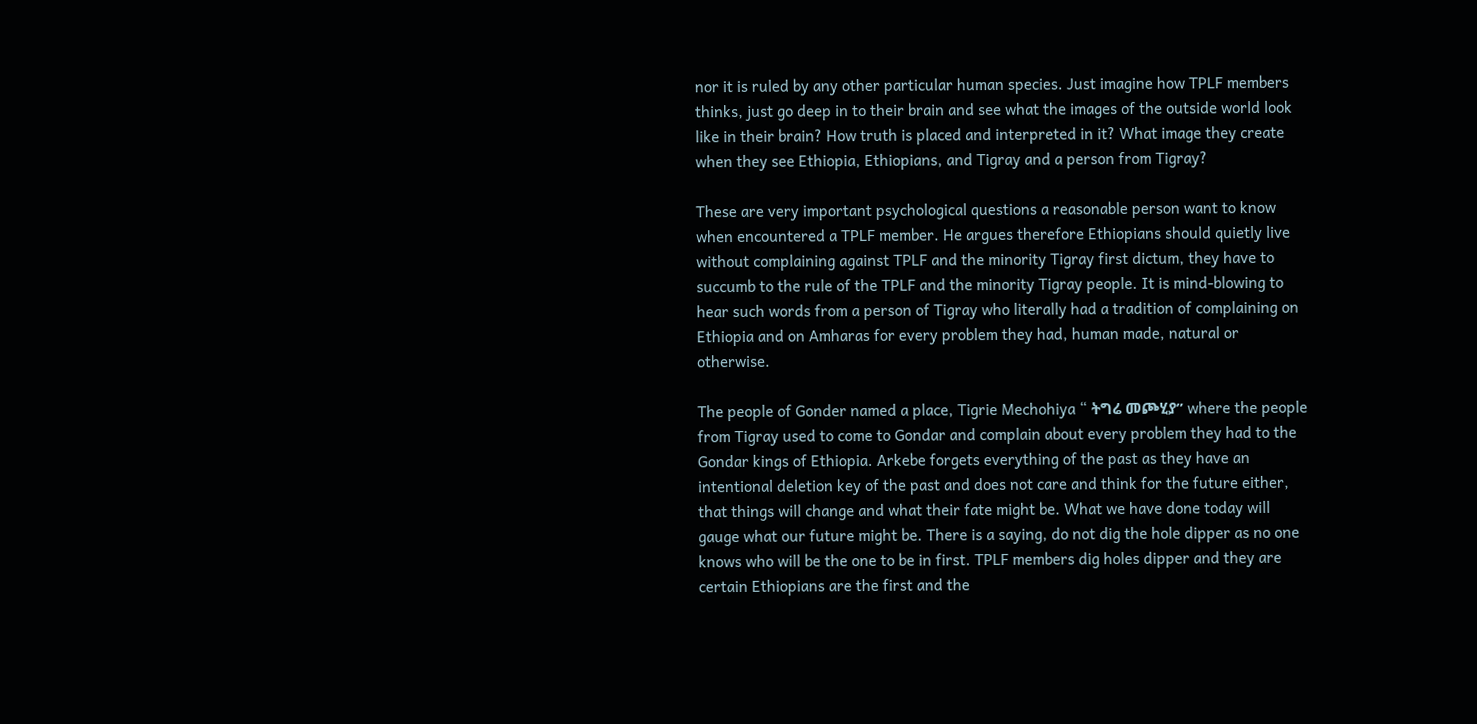nor it is ruled by any other particular human species. Just imagine how TPLF members thinks, just go deep in to their brain and see what the images of the outside world look like in their brain? How truth is placed and interpreted in it? What image they create when they see Ethiopia, Ethiopians, and Tigray and a person from Tigray?

These are very important psychological questions a reasonable person want to know when encountered a TPLF member. He argues therefore Ethiopians should quietly live without complaining against TPLF and the minority Tigray first dictum, they have to succumb to the rule of the TPLF and the minority Tigray people. It is mind-blowing to hear such words from a person of Tigray who literally had a tradition of complaining on Ethiopia and on Amharas for every problem they had, human made, natural or otherwise.

The people of Gonder named a place, Tigrie Mechohiya “ ትግሬ መጮሂያ” where the people from Tigray used to come to Gondar and complain about every problem they had to the Gondar kings of Ethiopia. Arkebe forgets everything of the past as they have an intentional deletion key of the past and does not care and think for the future either, that things will change and what their fate might be. What we have done today will gauge what our future might be. There is a saying, do not dig the hole dipper as no one knows who will be the one to be in first. TPLF members dig holes dipper and they are certain Ethiopians are the first and the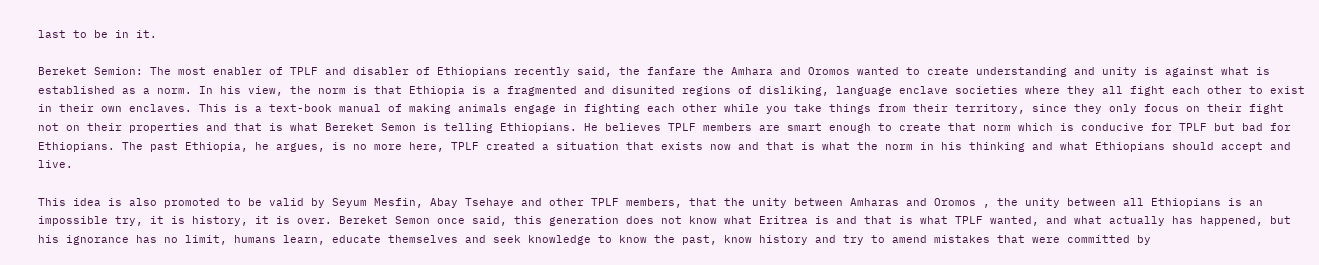last to be in it.

Bereket Semion: The most enabler of TPLF and disabler of Ethiopians recently said, the fanfare the Amhara and Oromos wanted to create understanding and unity is against what is established as a norm. In his view, the norm is that Ethiopia is a fragmented and disunited regions of disliking, language enclave societies where they all fight each other to exist in their own enclaves. This is a text-book manual of making animals engage in fighting each other while you take things from their territory, since they only focus on their fight not on their properties and that is what Bereket Semon is telling Ethiopians. He believes TPLF members are smart enough to create that norm which is conducive for TPLF but bad for Ethiopians. The past Ethiopia, he argues, is no more here, TPLF created a situation that exists now and that is what the norm in his thinking and what Ethiopians should accept and live.

This idea is also promoted to be valid by Seyum Mesfin, Abay Tsehaye and other TPLF members, that the unity between Amharas and Oromos , the unity between all Ethiopians is an impossible try, it is history, it is over. Bereket Semon once said, this generation does not know what Eritrea is and that is what TPLF wanted, and what actually has happened, but his ignorance has no limit, humans learn, educate themselves and seek knowledge to know the past, know history and try to amend mistakes that were committed by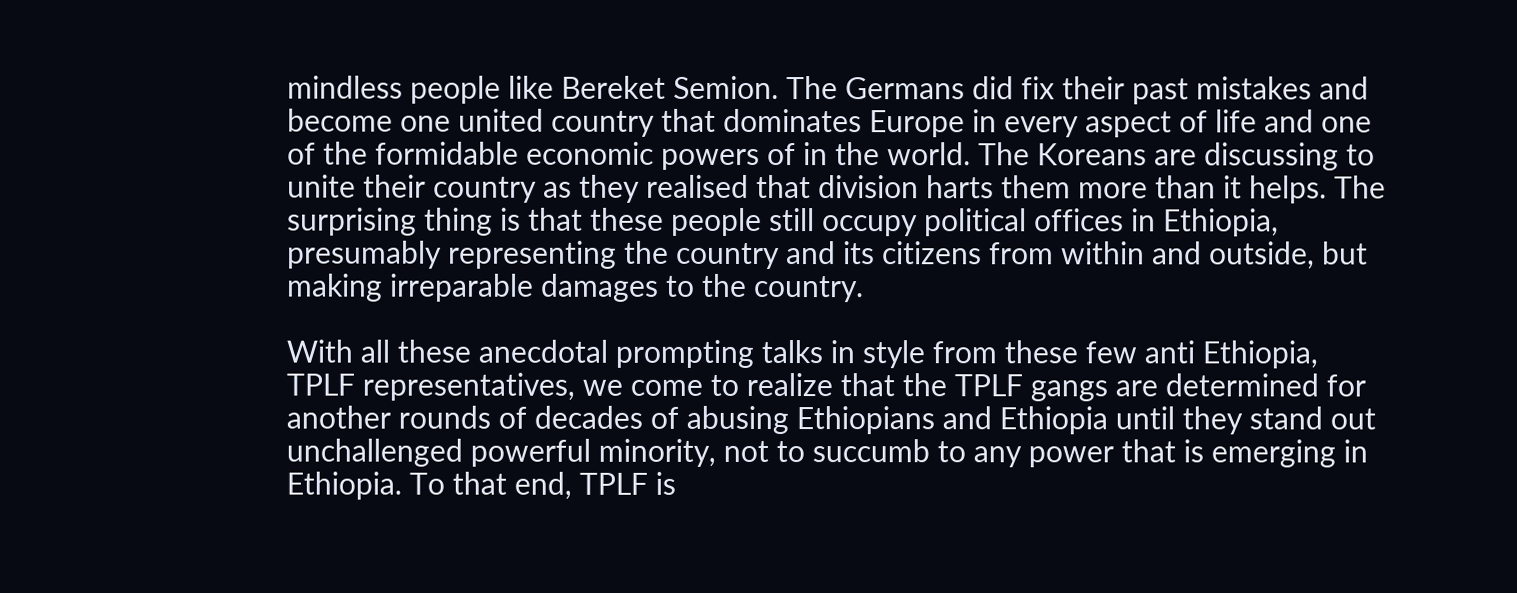mindless people like Bereket Semion. The Germans did fix their past mistakes and become one united country that dominates Europe in every aspect of life and one of the formidable economic powers of in the world. The Koreans are discussing to unite their country as they realised that division harts them more than it helps. The surprising thing is that these people still occupy political offices in Ethiopia, presumably representing the country and its citizens from within and outside, but making irreparable damages to the country.

With all these anecdotal prompting talks in style from these few anti Ethiopia, TPLF representatives, we come to realize that the TPLF gangs are determined for another rounds of decades of abusing Ethiopians and Ethiopia until they stand out unchallenged powerful minority, not to succumb to any power that is emerging in Ethiopia. To that end, TPLF is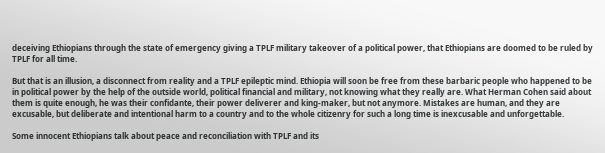deceiving Ethiopians through the state of emergency giving a TPLF military takeover of a political power, that Ethiopians are doomed to be ruled by TPLF for all time.

But that is an illusion, a disconnect from reality and a TPLF epileptic mind. Ethiopia will soon be free from these barbaric people who happened to be in political power by the help of the outside world, political financial and military, not knowing what they really are. What Herman Cohen said about them is quite enough, he was their confidante, their power deliverer and king-maker, but not anymore. Mistakes are human, and they are excusable, but deliberate and intentional harm to a country and to the whole citizenry for such a long time is inexcusable and unforgettable.

Some innocent Ethiopians talk about peace and reconciliation with TPLF and its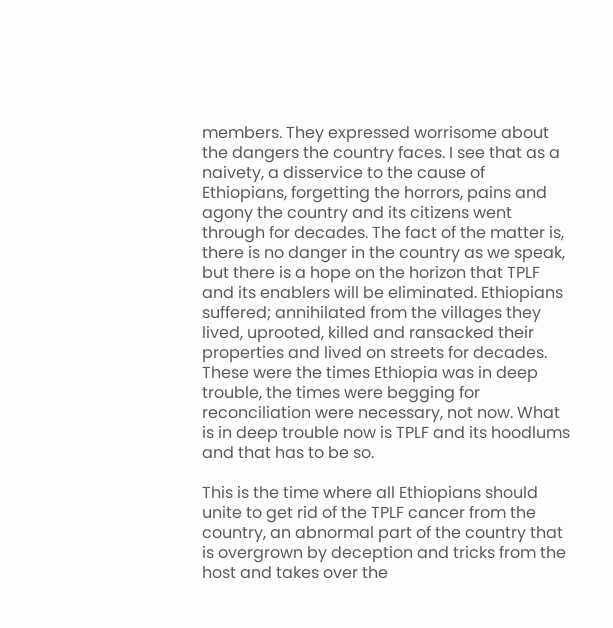members. They expressed worrisome about the dangers the country faces. I see that as a naivety, a disservice to the cause of Ethiopians, forgetting the horrors, pains and agony the country and its citizens went through for decades. The fact of the matter is, there is no danger in the country as we speak, but there is a hope on the horizon that TPLF and its enablers will be eliminated. Ethiopians suffered; annihilated from the villages they lived, uprooted, killed and ransacked their properties and lived on streets for decades. These were the times Ethiopia was in deep trouble, the times were begging for reconciliation were necessary, not now. What is in deep trouble now is TPLF and its hoodlums and that has to be so.

This is the time where all Ethiopians should unite to get rid of the TPLF cancer from the country, an abnormal part of the country that is overgrown by deception and tricks from the host and takes over the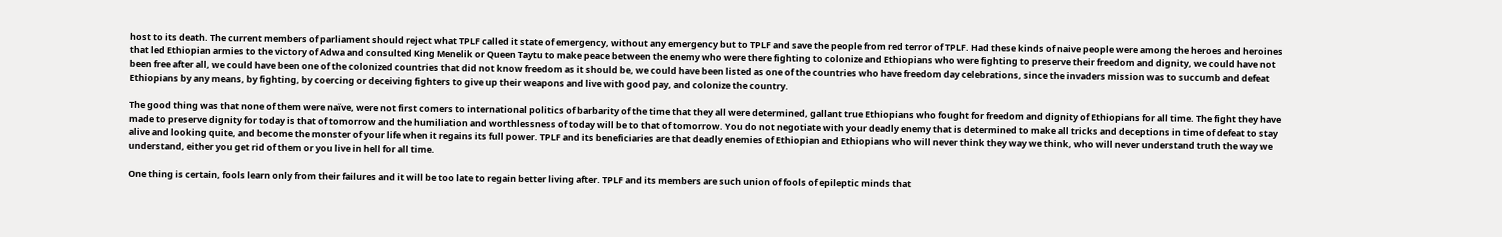host to its death. The current members of parliament should reject what TPLF called it state of emergency, without any emergency but to TPLF and save the people from red terror of TPLF. Had these kinds of naive people were among the heroes and heroines that led Ethiopian armies to the victory of Adwa and consulted King Menelik or Queen Taytu to make peace between the enemy who were there fighting to colonize and Ethiopians who were fighting to preserve their freedom and dignity, we could have not been free after all, we could have been one of the colonized countries that did not know freedom as it should be, we could have been listed as one of the countries who have freedom day celebrations, since the invaders mission was to succumb and defeat Ethiopians by any means, by fighting, by coercing or deceiving fighters to give up their weapons and live with good pay, and colonize the country.

The good thing was that none of them were naïve, were not first comers to international politics of barbarity of the time that they all were determined, gallant true Ethiopians who fought for freedom and dignity of Ethiopians for all time. The fight they have made to preserve dignity for today is that of tomorrow and the humiliation and worthlessness of today will be to that of tomorrow. You do not negotiate with your deadly enemy that is determined to make all tricks and deceptions in time of defeat to stay alive and looking quite, and become the monster of your life when it regains its full power. TPLF and its beneficiaries are that deadly enemies of Ethiopian and Ethiopians who will never think they way we think, who will never understand truth the way we understand, either you get rid of them or you live in hell for all time.

One thing is certain, fools learn only from their failures and it will be too late to regain better living after. TPLF and its members are such union of fools of epileptic minds that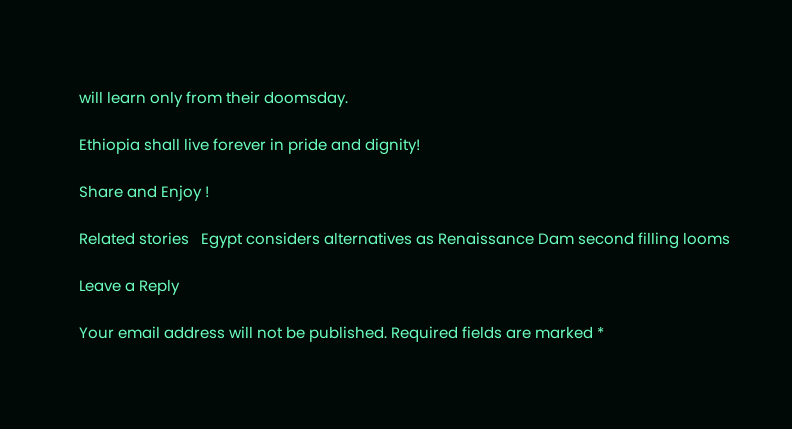will learn only from their doomsday.

Ethiopia shall live forever in pride and dignity!

Share and Enjoy !

Related stories   Egypt considers alternatives as Renaissance Dam second filling looms

Leave a Reply

Your email address will not be published. Required fields are marked *